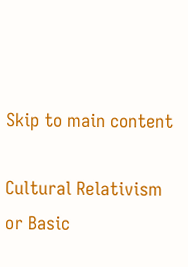Skip to main content

Cultural Relativism or Basic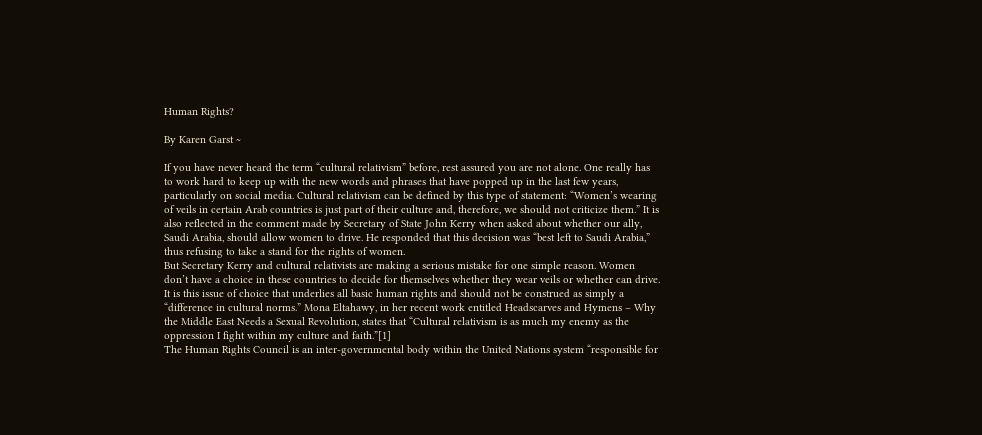Human Rights?

By Karen Garst ~

If you have never heard the term “cultural relativism” before, rest assured you are not alone. One really has to work hard to keep up with the new words and phrases that have popped up in the last few years, particularly on social media. Cultural relativism can be defined by this type of statement: “Women’s wearing of veils in certain Arab countries is just part of their culture and, therefore, we should not criticize them.” It is also reflected in the comment made by Secretary of State John Kerry when asked about whether our ally, Saudi Arabia, should allow women to drive. He responded that this decision was “best left to Saudi Arabia,” thus refusing to take a stand for the rights of women.
But Secretary Kerry and cultural relativists are making a serious mistake for one simple reason. Women don’t have a choice in these countries to decide for themselves whether they wear veils or whether can drive. It is this issue of choice that underlies all basic human rights and should not be construed as simply a “difference in cultural norms.” Mona Eltahawy, in her recent work entitled Headscarves and Hymens – Why the Middle East Needs a Sexual Revolution, states that “Cultural relativism is as much my enemy as the oppression I fight within my culture and faith.”[1]
The Human Rights Council is an inter-governmental body within the United Nations system “responsible for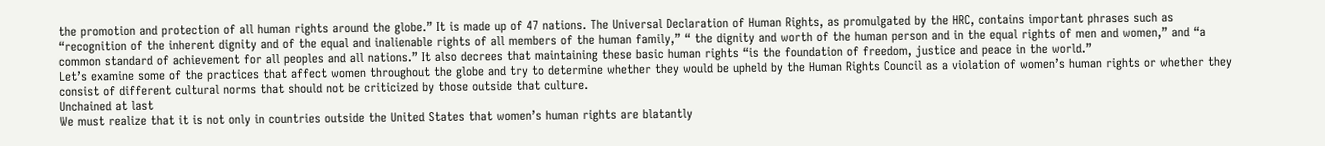the promotion and protection of all human rights around the globe.” It is made up of 47 nations. The Universal Declaration of Human Rights, as promulgated by the HRC, contains important phrases such as  “recognition of the inherent dignity and of the equal and inalienable rights of all members of the human family,” “ the dignity and worth of the human person and in the equal rights of men and women,” and “a common standard of achievement for all peoples and all nations.” It also decrees that maintaining these basic human rights “is the foundation of freedom, justice and peace in the world.”
Let’s examine some of the practices that affect women throughout the globe and try to determine whether they would be upheld by the Human Rights Council as a violation of women’s human rights or whether they consist of different cultural norms that should not be criticized by those outside that culture.
Unchained at last
We must realize that it is not only in countries outside the United States that women’s human rights are blatantly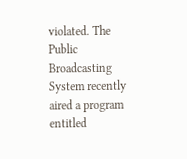violated. The Public Broadcasting System recently aired a program entitled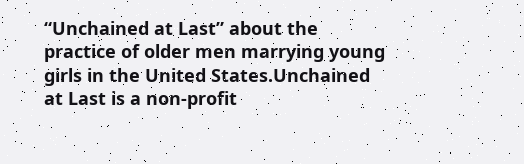“Unchained at Last” about the practice of older men marrying young girls in the United States.Unchained at Last is a non-profit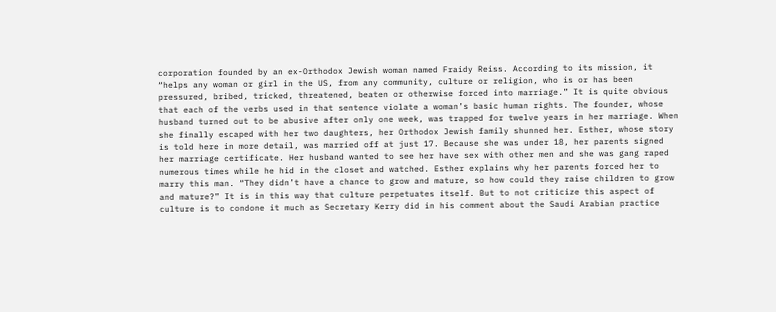corporation founded by an ex-Orthodox Jewish woman named Fraidy Reiss. According to its mission, it “helps any woman or girl in the US, from any community, culture or religion, who is or has been pressured, bribed, tricked, threatened, beaten or otherwise forced into marriage.” It is quite obvious that each of the verbs used in that sentence violate a woman’s basic human rights. The founder, whose husband turned out to be abusive after only one week, was trapped for twelve years in her marriage. When she finally escaped with her two daughters, her Orthodox Jewish family shunned her. Esther, whose story is told here in more detail, was married off at just 17. Because she was under 18, her parents signed her marriage certificate. Her husband wanted to see her have sex with other men and she was gang raped numerous times while he hid in the closet and watched. Esther explains why her parents forced her to marry this man. “They didn’t have a chance to grow and mature, so how could they raise children to grow and mature?” It is in this way that culture perpetuates itself. But to not criticize this aspect of culture is to condone it much as Secretary Kerry did in his comment about the Saudi Arabian practice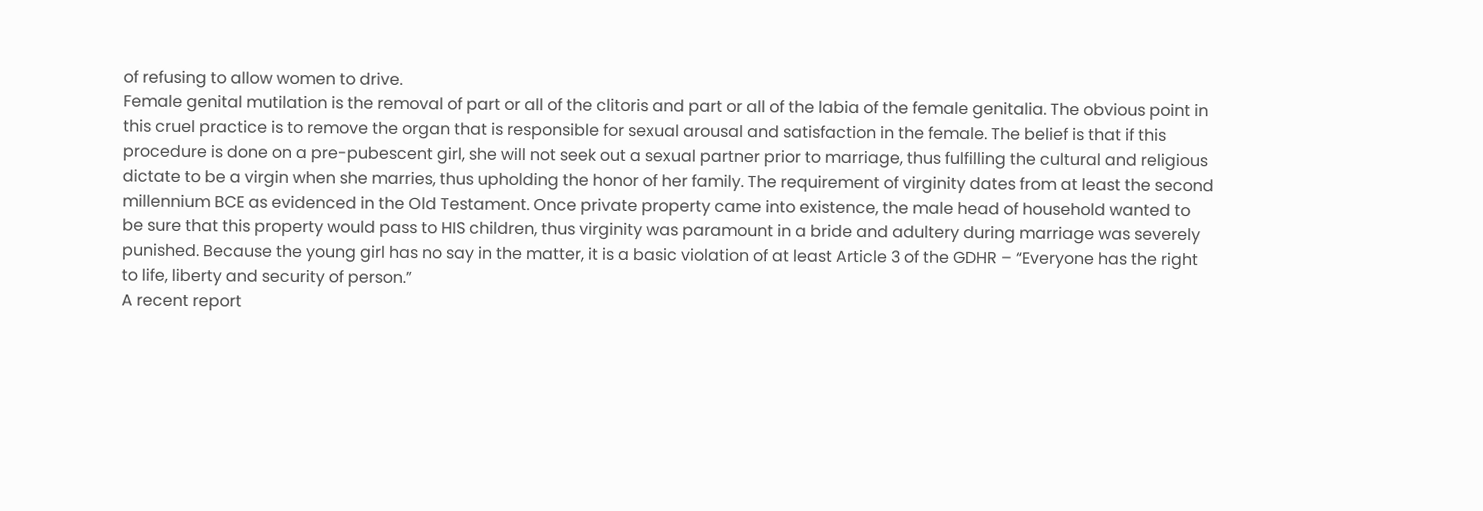of refusing to allow women to drive.
Female genital mutilation is the removal of part or all of the clitoris and part or all of the labia of the female genitalia. The obvious point in this cruel practice is to remove the organ that is responsible for sexual arousal and satisfaction in the female. The belief is that if this procedure is done on a pre-pubescent girl, she will not seek out a sexual partner prior to marriage, thus fulfilling the cultural and religious dictate to be a virgin when she marries, thus upholding the honor of her family. The requirement of virginity dates from at least the second millennium BCE as evidenced in the Old Testament. Once private property came into existence, the male head of household wanted to be sure that this property would pass to HIS children, thus virginity was paramount in a bride and adultery during marriage was severely punished. Because the young girl has no say in the matter, it is a basic violation of at least Article 3 of the GDHR – “Everyone has the right to life, liberty and security of person.”
A recent report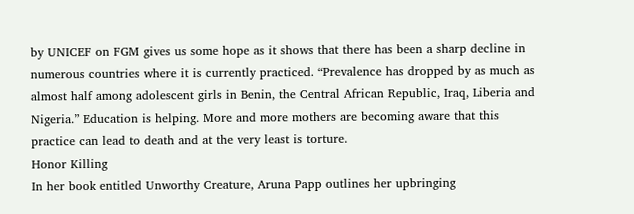by UNICEF on FGM gives us some hope as it shows that there has been a sharp decline in numerous countries where it is currently practiced. “Prevalence has dropped by as much as almost half among adolescent girls in Benin, the Central African Republic, Iraq, Liberia and Nigeria.” Education is helping. More and more mothers are becoming aware that this practice can lead to death and at the very least is torture.
Honor Killing
In her book entitled Unworthy Creature, Aruna Papp outlines her upbringing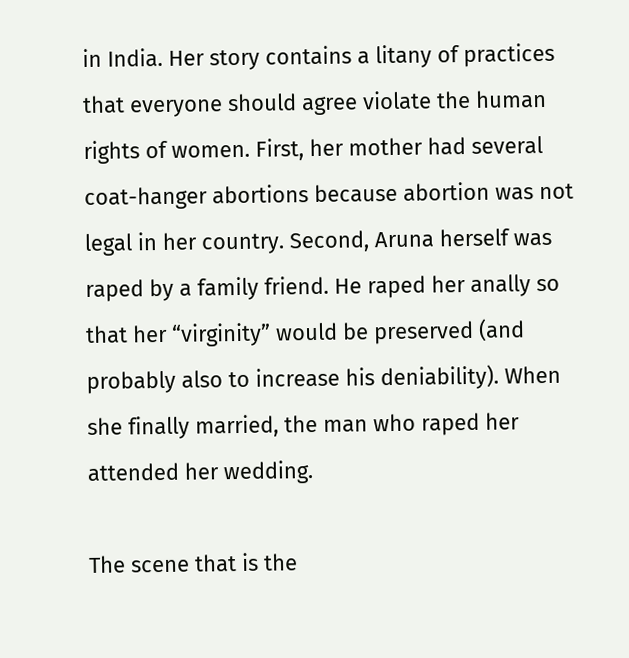in India. Her story contains a litany of practices that everyone should agree violate the human rights of women. First, her mother had several coat-hanger abortions because abortion was not legal in her country. Second, Aruna herself was raped by a family friend. He raped her anally so that her “virginity” would be preserved (and probably also to increase his deniability). When she finally married, the man who raped her attended her wedding.

The scene that is the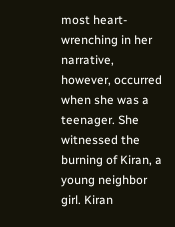most heart-wrenching in her narrative, however, occurred when she was a teenager. She witnessed the burning of Kiran, a young neighbor girl. Kiran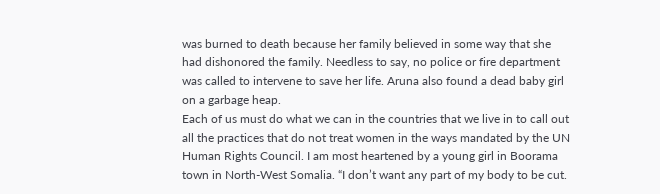was burned to death because her family believed in some way that she had dishonored the family. Needless to say, no police or fire department was called to intervene to save her life. Aruna also found a dead baby girl on a garbage heap.
Each of us must do what we can in the countries that we live in to call out all the practices that do not treat women in the ways mandated by the UN Human Rights Council. I am most heartened by a young girl in Boorama town in North-West Somalia. “I don’t want any part of my body to be cut.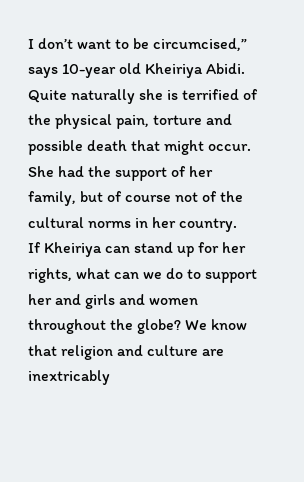I don’t want to be circumcised,” says 10-year old Kheiriya Abidi. Quite naturally she is terrified of the physical pain, torture and possible death that might occur. She had the support of her family, but of course not of the cultural norms in her country.
If Kheiriya can stand up for her rights, what can we do to support her and girls and women throughout the globe? We know that religion and culture are inextricably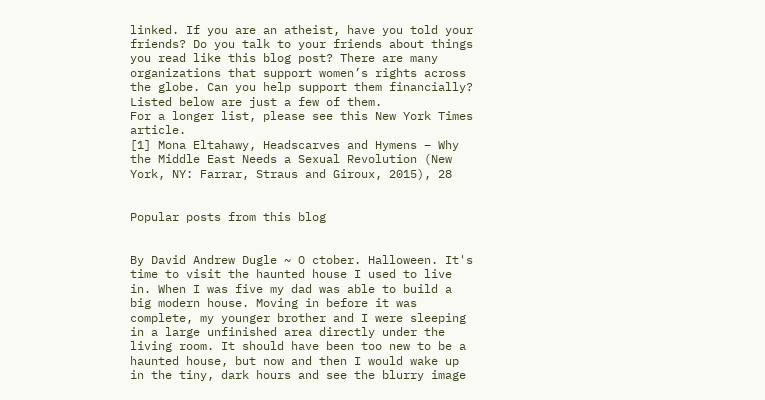linked. If you are an atheist, have you told your friends? Do you talk to your friends about things you read like this blog post? There are many organizations that support women’s rights across the globe. Can you help support them financially? Listed below are just a few of them.
For a longer list, please see this New York Times article.
[1] Mona Eltahawy, Headscarves and Hymens – Why the Middle East Needs a Sexual Revolution (New York, NY: Farrar, Straus and Giroux, 2015), 28


Popular posts from this blog


By David Andrew Dugle ~ O ctober. Halloween. It's time to visit the haunted house I used to live in. When I was five my dad was able to build a big modern house. Moving in before it was complete, my younger brother and I were sleeping in a large unfinished area directly under the living room. It should have been too new to be a haunted house, but now and then I would wake up in the tiny, dark hours and see the blurry image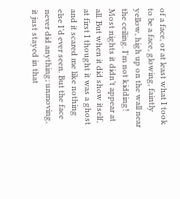of a face, or at least what I took to be a face, glowing, faintly yellow, high up on the wall near the ceiling. I'm not kidding! Most nights it didn’t appear at all. But when it did show itself, at first I thought it was a ghost and it scared me like nothing else I’d ever seen. But the face never did anything; unmoving, it just stayed in that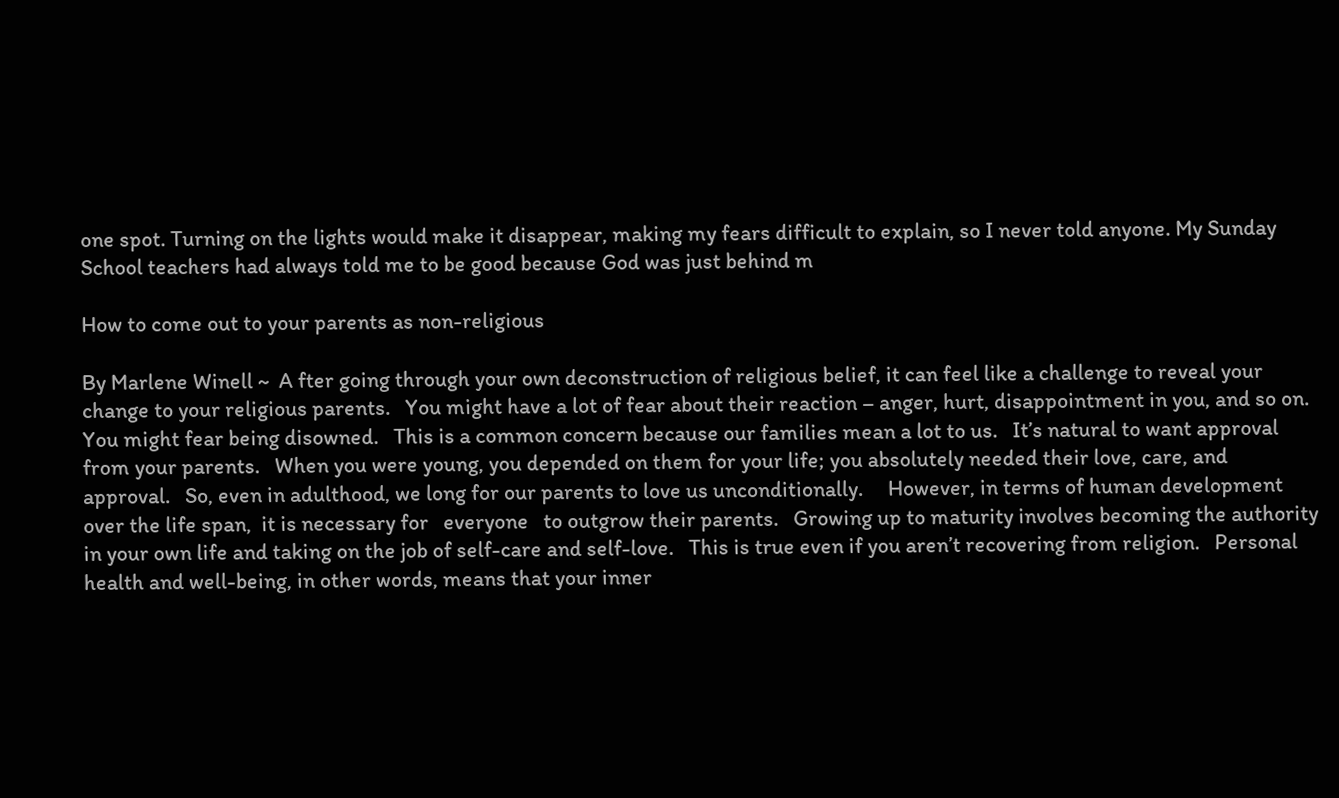one spot. Turning on the lights would make it disappear, making my fears difficult to explain, so I never told anyone. My Sunday School teachers had always told me to be good because God was just behind m

How to come out to your parents as non-religious

By Marlene Winell ~  A fter going through your own deconstruction of religious belief, it can feel like a challenge to reveal your change to your religious parents.   You might have a lot of fear about their reaction – anger, hurt, disappointment in you, and so on.   You might fear being disowned.   This is a common concern because our families mean a lot to us.   It’s natural to want approval from your parents.   When you were young, you depended on them for your life; you absolutely needed their love, care, and approval.   So, even in adulthood, we long for our parents to love us unconditionally.     However, in terms of human development over the life span,  it is necessary for   everyone   to outgrow their parents.   Growing up to maturity involves becoming the authority in your own life and taking on the job of self-care and self-love.   This is true even if you aren’t recovering from religion.   Personal health and well-being, in other words, means that your inner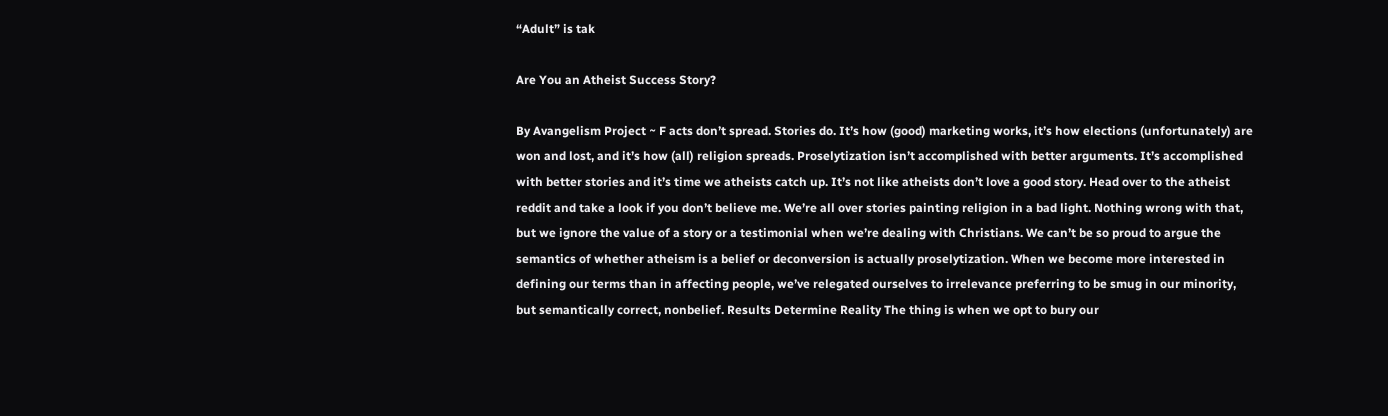“Adult” is tak

Are You an Atheist Success Story?

By Avangelism Project ~ F acts don’t spread. Stories do. It’s how (good) marketing works, it’s how elections (unfortunately) are won and lost, and it’s how (all) religion spreads. Proselytization isn’t accomplished with better arguments. It’s accomplished with better stories and it’s time we atheists catch up. It’s not like atheists don’t love a good story. Head over to the atheist reddit and take a look if you don’t believe me. We’re all over stories painting religion in a bad light. Nothing wrong with that, but we ignore the value of a story or a testimonial when we’re dealing with Christians. We can’t be so proud to argue the semantics of whether atheism is a belief or deconversion is actually proselytization. When we become more interested in defining our terms than in affecting people, we’ve relegated ourselves to irrelevance preferring to be smug in our minority, but semantically correct, nonbelief. Results Determine Reality The thing is when we opt to bury our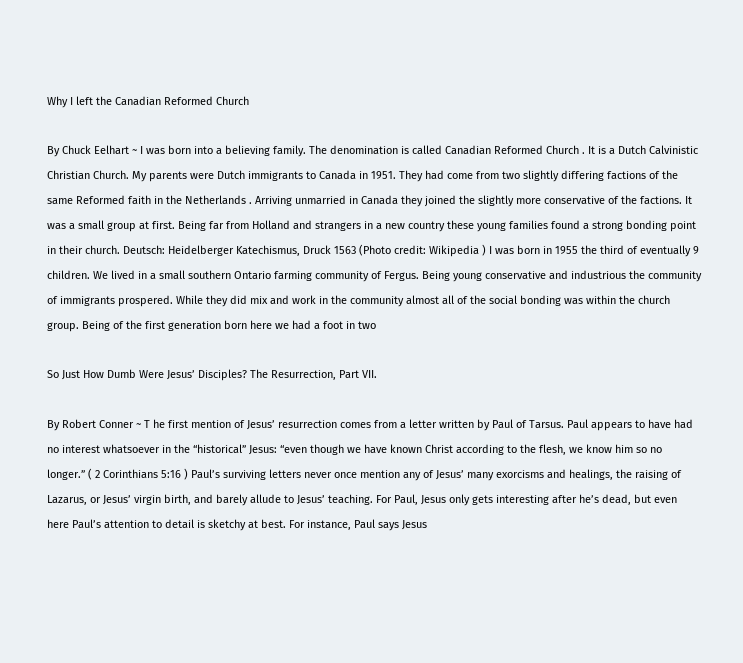Why I left the Canadian Reformed Church

By Chuck Eelhart ~ I was born into a believing family. The denomination is called Canadian Reformed Church . It is a Dutch Calvinistic Christian Church. My parents were Dutch immigrants to Canada in 1951. They had come from two slightly differing factions of the same Reformed faith in the Netherlands . Arriving unmarried in Canada they joined the slightly more conservative of the factions. It was a small group at first. Being far from Holland and strangers in a new country these young families found a strong bonding point in their church. Deutsch: Heidelberger Katechismus, Druck 1563 (Photo credit: Wikipedia ) I was born in 1955 the third of eventually 9 children. We lived in a small southern Ontario farming community of Fergus. Being young conservative and industrious the community of immigrants prospered. While they did mix and work in the community almost all of the social bonding was within the church group. Being of the first generation born here we had a foot in two

So Just How Dumb Were Jesus’ Disciples? The Resurrection, Part VII.

By Robert Conner ~ T he first mention of Jesus’ resurrection comes from a letter written by Paul of Tarsus. Paul appears to have had no interest whatsoever in the “historical” Jesus: “even though we have known Christ according to the flesh, we know him so no longer.” ( 2 Corinthians 5:16 ) Paul’s surviving letters never once mention any of Jesus’ many exorcisms and healings, the raising of Lazarus, or Jesus’ virgin birth, and barely allude to Jesus’ teaching. For Paul, Jesus only gets interesting after he’s dead, but even here Paul’s attention to detail is sketchy at best. For instance, Paul says Jesus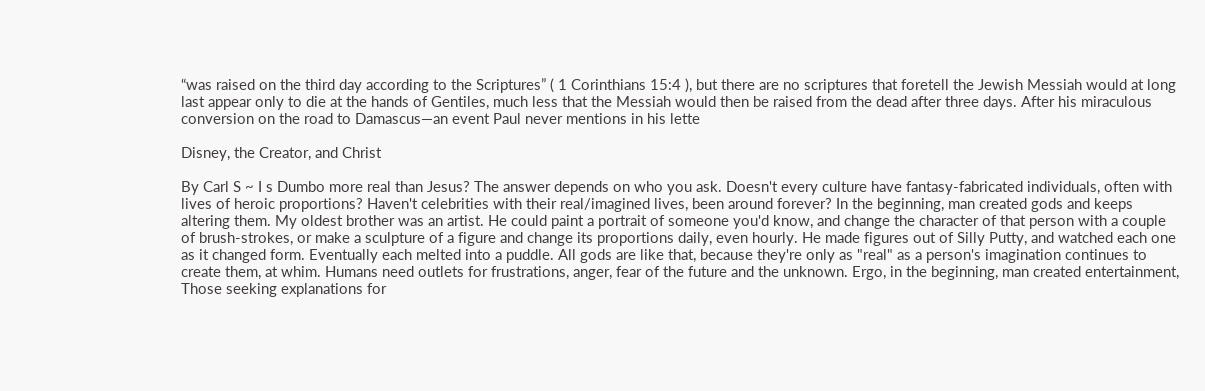“was raised on the third day according to the Scriptures” ( 1 Corinthians 15:4 ), but there are no scriptures that foretell the Jewish Messiah would at long last appear only to die at the hands of Gentiles, much less that the Messiah would then be raised from the dead after three days. After his miraculous conversion on the road to Damascus—an event Paul never mentions in his lette

Disney, the Creator, and Christ

By Carl S ~ I s Dumbo more real than Jesus? The answer depends on who you ask. Doesn't every culture have fantasy-fabricated individuals, often with lives of heroic proportions? Haven't celebrities with their real/imagined lives, been around forever? In the beginning, man created gods and keeps altering them. My oldest brother was an artist. He could paint a portrait of someone you'd know, and change the character of that person with a couple of brush-strokes, or make a sculpture of a figure and change its proportions daily, even hourly. He made figures out of Silly Putty, and watched each one as it changed form. Eventually each melted into a puddle. All gods are like that, because they're only as "real" as a person's imagination continues to create them, at whim. Humans need outlets for frustrations, anger, fear of the future and the unknown. Ergo, in the beginning, man created entertainment, Those seeking explanations for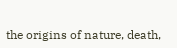the origins of nature, death,